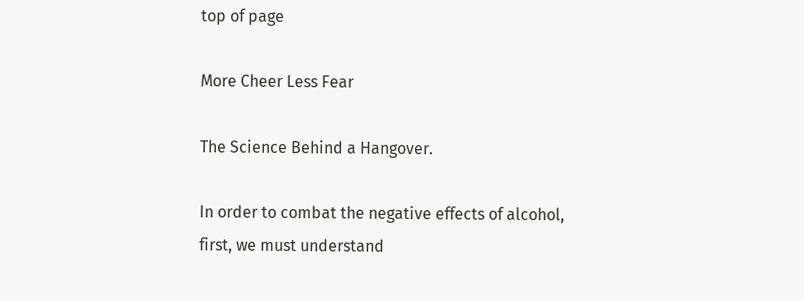top of page

More Cheer Less Fear

The Science Behind a Hangover.

In order to combat the negative effects of alcohol, first, we must understand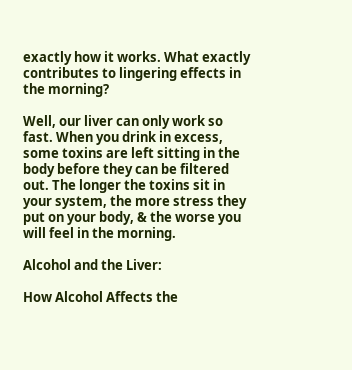exactly how it works. What exactly contributes to lingering effects in the morning?

Well, our liver can only work so fast. When you drink in excess, some toxins are left sitting in the body before they can be filtered out. The longer the toxins sit in your system, the more stress they put on your body, & the worse you will feel in the morning.

Alcohol and the Liver:

How Alcohol Affects the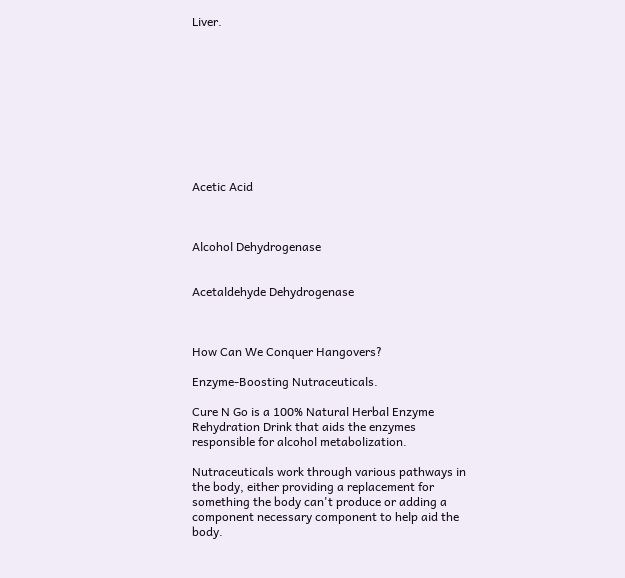Liver.










Acetic Acid



Alcohol Dehydrogenase


Acetaldehyde Dehydrogenase



How Can We Conquer Hangovers?

Enzyme-Boosting Nutraceuticals.

Cure N Go is a 100% Natural Herbal Enzyme Rehydration Drink that aids the enzymes responsible for alcohol metabolization.

Nutraceuticals work through various pathways in the body, either providing a replacement for something the body can't produce or adding a component necessary component to help aid the body.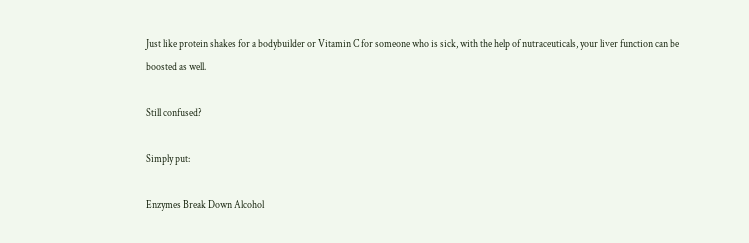Just like protein shakes for a bodybuilder or Vitamin C for someone who is sick, with the help of nutraceuticals, your liver function can be boosted as well.

Still confused?

Simply put:

Enzymes Break Down Alcohol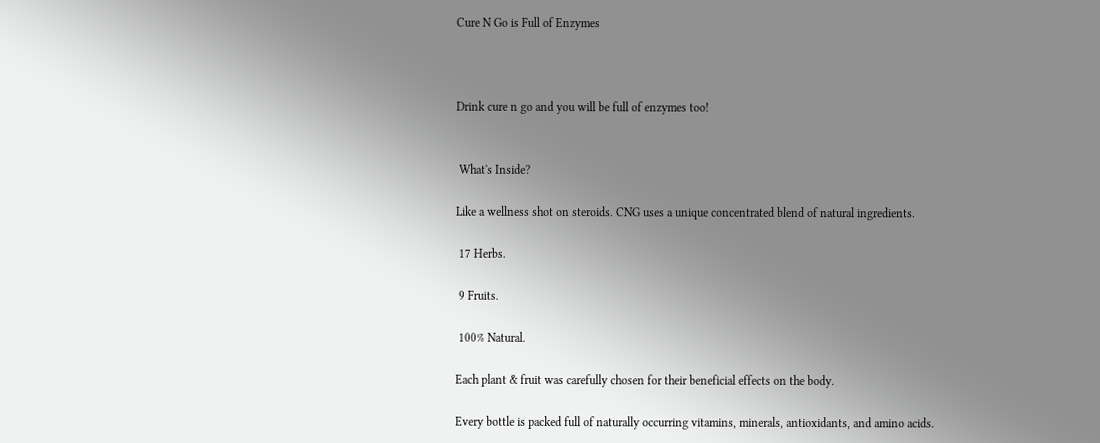Cure N Go is Full of Enzymes



Drink cure n go and you will be full of enzymes too!


 What's Inside?

Like a wellness shot on steroids. CNG uses a unique concentrated blend of natural ingredients.

 17 Herbs.

 9 Fruits.

 100% Natural.

Each plant & fruit was carefully chosen for their beneficial effects on the body.

Every bottle is packed full of naturally occurring vitamins, minerals, antioxidants, and amino acids.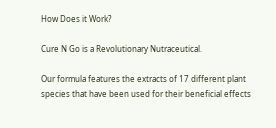How Does it Work?

Cure N Go is a Revolutionary Nutraceutical.

Our formula features the extracts of 17 different plant species that have been used for their beneficial effects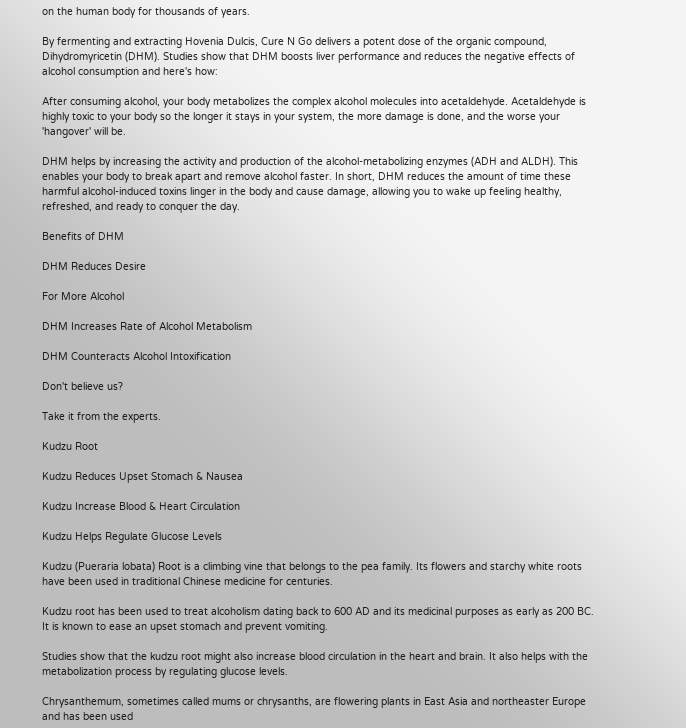on the human body for thousands of years.

By fermenting and extracting Hovenia Dulcis, Cure N Go delivers a potent dose of the organic compound, Dihydromyricetin (DHM). Studies show that DHM boosts liver performance and reduces the negative effects of alcohol consumption and here's how:

After consuming alcohol, your body metabolizes the complex alcohol molecules into acetaldehyde. Acetaldehyde is highly toxic to your body so the longer it stays in your system, the more damage is done, and the worse your 'hangover' will be.

DHM helps by increasing the activity and production of the alcohol-metabolizing enzymes (ADH and ALDH). This enables your body to break apart and remove alcohol faster. In short, DHM reduces the amount of time these harmful alcohol-induced toxins linger in the body and cause damage, allowing you to wake up feeling healthy, refreshed, and ready to conquer the day.

Benefits of DHM

DHM Reduces Desire

For More Alcohol

DHM Increases Rate of Alcohol Metabolism

DHM Counteracts Alcohol Intoxification

Don't believe us?

Take it from the experts.

Kudzu Root

Kudzu Reduces Upset Stomach & Nausea

Kudzu Increase Blood & Heart Circulation

Kudzu Helps Regulate Glucose Levels

Kudzu (Pueraria lobata) Root is a climbing vine that belongs to the pea family. Its flowers and starchy white roots have been used in traditional Chinese medicine for centuries.

Kudzu root has been used to treat alcoholism dating back to 600 AD and its medicinal purposes as early as 200 BC. It is known to ease an upset stomach and prevent vomiting.

Studies show that the kudzu root might also increase blood circulation in the heart and brain. It also helps with the metabolization process by regulating glucose levels.

Chrysanthemum, sometimes called mums or chrysanths, are flowering plants in East Asia and northeaster Europe and has been used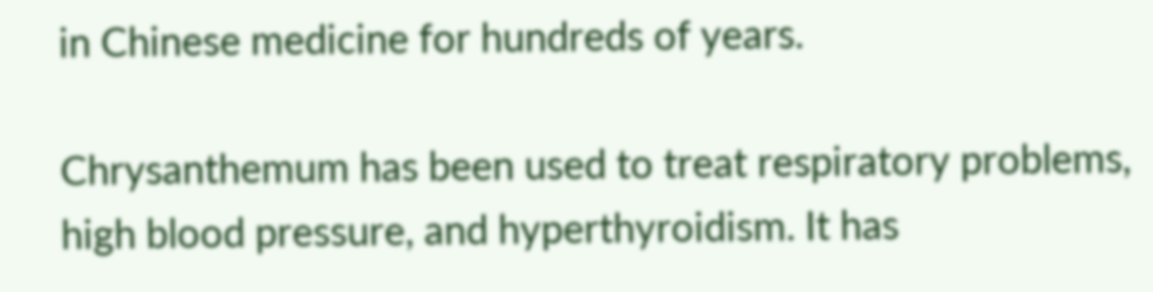in Chinese medicine for hundreds of years.

Chrysanthemum has been used to treat respiratory problems, high blood pressure, and hyperthyroidism. It has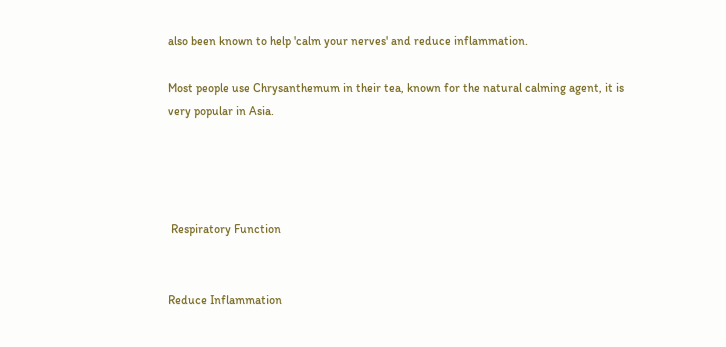also been known to help 'calm your nerves' and reduce inflammation.

Most people use Chrysanthemum in their tea, known for the natural calming agent, it is very popular in Asia.




 Respiratory Function


Reduce Inflammation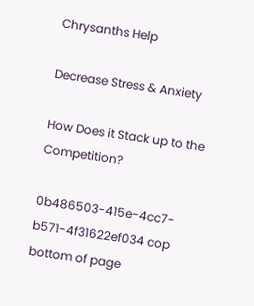Chrysanths Help

Decrease Stress & Anxiety

How Does it Stack up to the Competition?

0b486503-415e-4cc7-b571-4f31622ef034 cop
bottom of page